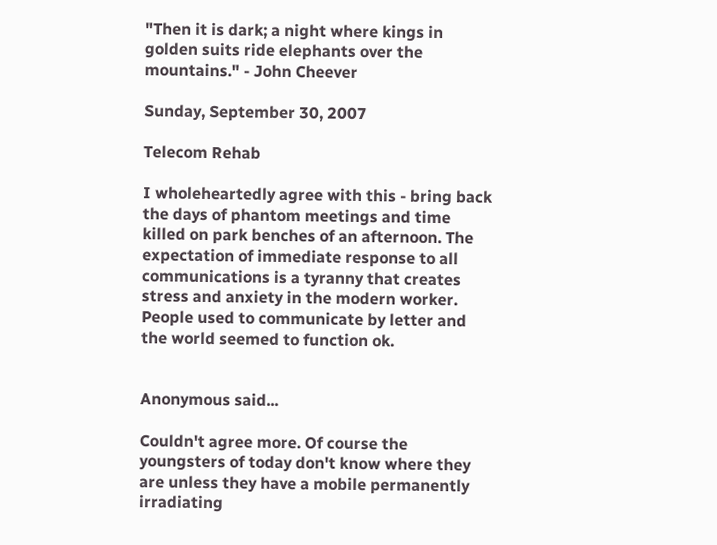"Then it is dark; a night where kings in golden suits ride elephants over the mountains." - John Cheever

Sunday, September 30, 2007

Telecom Rehab

I wholeheartedly agree with this - bring back the days of phantom meetings and time killed on park benches of an afternoon. The expectation of immediate response to all communications is a tyranny that creates stress and anxiety in the modern worker. People used to communicate by letter and the world seemed to function ok.


Anonymous said...

Couldn't agree more. Of course the youngsters of today don't know where they are unless they have a mobile permanently irradiating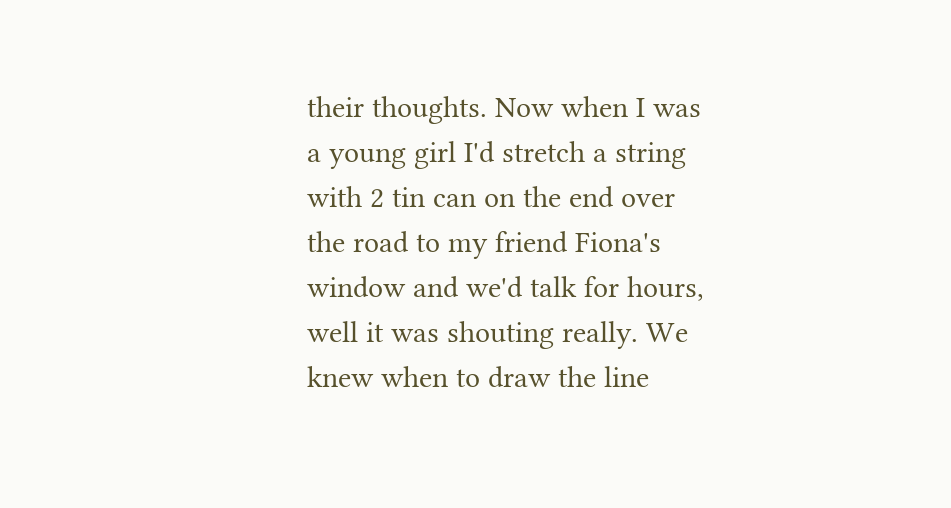their thoughts. Now when I was a young girl I'd stretch a string with 2 tin can on the end over the road to my friend Fiona's window and we'd talk for hours, well it was shouting really. We knew when to draw the line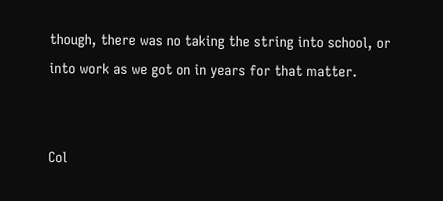though, there was no taking the string into school, or into work as we got on in years for that matter.


Col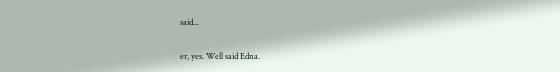said...

er, yes. Well said Edna.